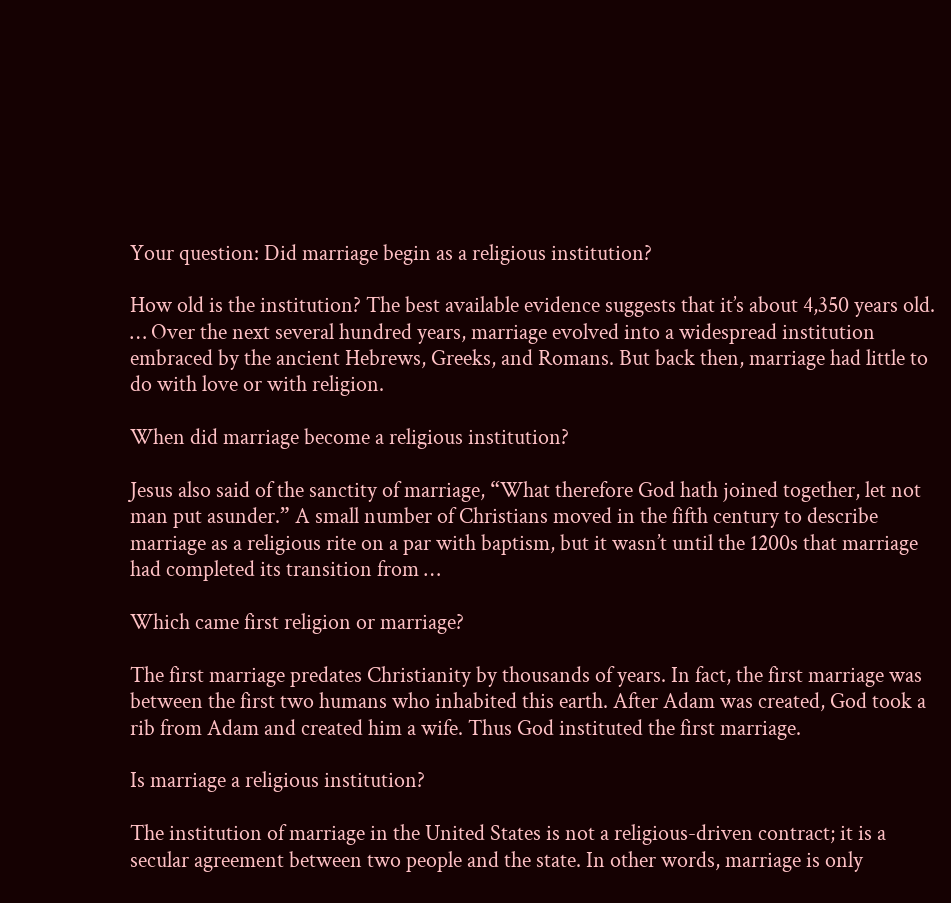Your question: Did marriage begin as a religious institution?

How old is the institution? The best available evidence suggests that it’s about 4,350 years old. … Over the next several hundred years, marriage evolved into a widespread institution embraced by the ancient Hebrews, Greeks, and Romans. But back then, marriage had little to do with love or with religion.

When did marriage become a religious institution?

Jesus also said of the sanctity of marriage, “What therefore God hath joined together, let not man put asunder.” A small number of Christians moved in the fifth century to describe marriage as a religious rite on a par with baptism, but it wasn’t until the 1200s that marriage had completed its transition from …

Which came first religion or marriage?

The first marriage predates Christianity by thousands of years. In fact, the first marriage was between the first two humans who inhabited this earth. After Adam was created, God took a rib from Adam and created him a wife. Thus God instituted the first marriage.

Is marriage a religious institution?

The institution of marriage in the United States is not a religious-driven contract; it is a secular agreement between two people and the state. In other words, marriage is only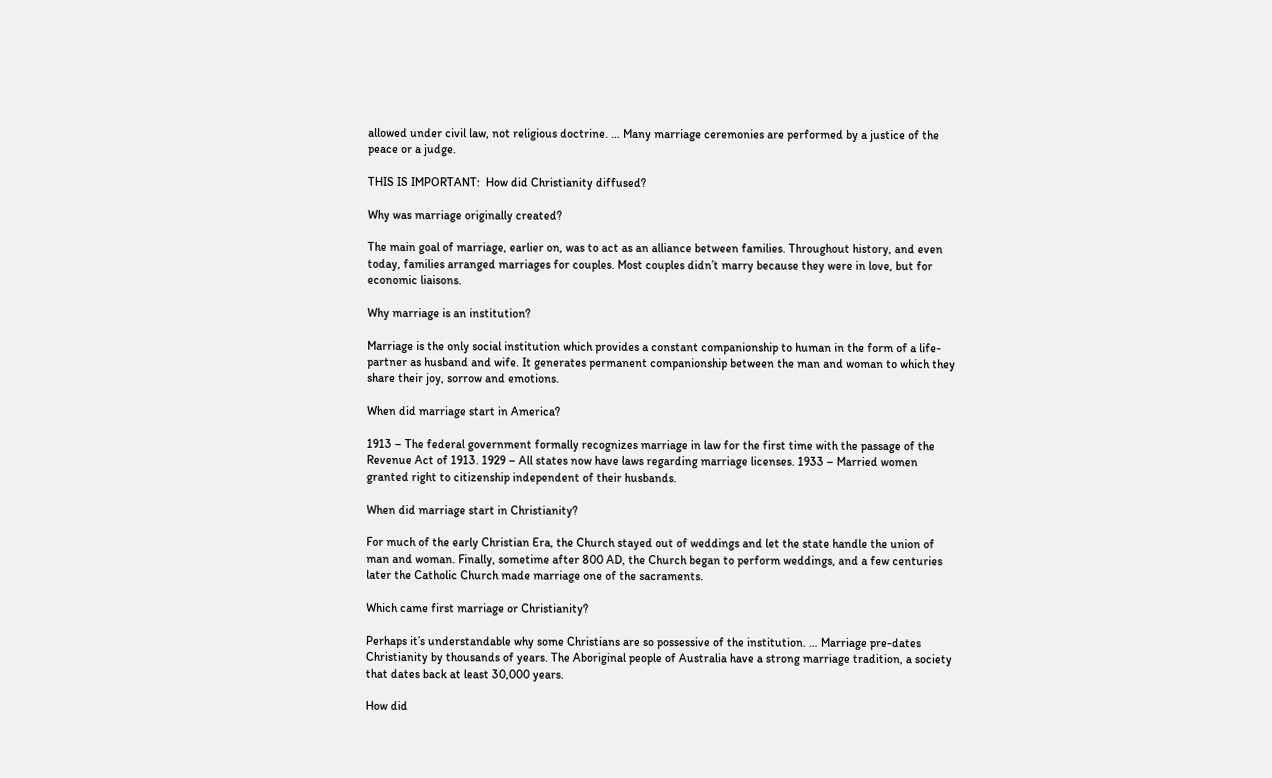allowed under civil law, not religious doctrine. … Many marriage ceremonies are performed by a justice of the peace or a judge.

THIS IS IMPORTANT:  How did Christianity diffused?

Why was marriage originally created?

The main goal of marriage, earlier on, was to act as an alliance between families. Throughout history, and even today, families arranged marriages for couples. Most couples didn’t marry because they were in love, but for economic liaisons.

Why marriage is an institution?

Marriage is the only social institution which provides a constant companionship to human in the form of a life-partner as husband and wife. It generates permanent companionship between the man and woman to which they share their joy, sorrow and emotions.

When did marriage start in America?

1913 – The federal government formally recognizes marriage in law for the first time with the passage of the Revenue Act of 1913. 1929 – All states now have laws regarding marriage licenses. 1933 – Married women granted right to citizenship independent of their husbands.

When did marriage start in Christianity?

For much of the early Christian Era, the Church stayed out of weddings and let the state handle the union of man and woman. Finally, sometime after 800 AD, the Church began to perform weddings, and a few centuries later the Catholic Church made marriage one of the sacraments.

Which came first marriage or Christianity?

Perhaps it’s understandable why some Christians are so possessive of the institution. … Marriage pre-dates Christianity by thousands of years. The Aboriginal people of Australia have a strong marriage tradition, a society that dates back at least 30,000 years.

How did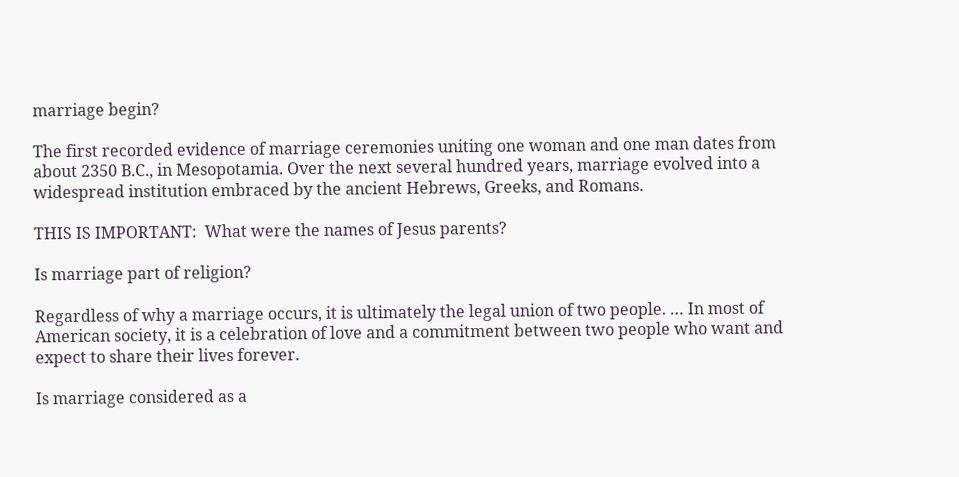marriage begin?

The first recorded evidence of marriage ceremonies uniting one woman and one man dates from about 2350 B.C., in Mesopotamia. Over the next several hundred years, marriage evolved into a widespread institution embraced by the ancient Hebrews, Greeks, and Romans.

THIS IS IMPORTANT:  What were the names of Jesus parents?

Is marriage part of religion?

Regardless of why a marriage occurs, it is ultimately the legal union of two people. … In most of American society, it is a celebration of love and a commitment between two people who want and expect to share their lives forever.

Is marriage considered as a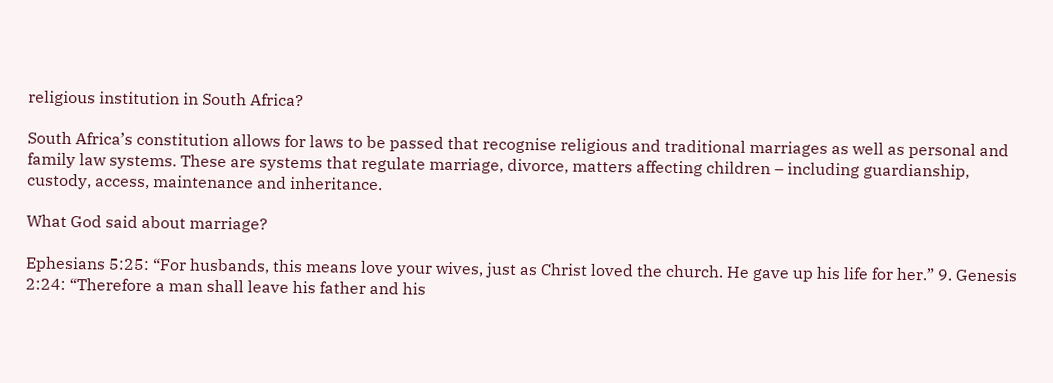religious institution in South Africa?

South Africa’s constitution allows for laws to be passed that recognise religious and traditional marriages as well as personal and family law systems. These are systems that regulate marriage, divorce, matters affecting children – including guardianship, custody, access, maintenance and inheritance.

What God said about marriage?

Ephesians 5:25: “For husbands, this means love your wives, just as Christ loved the church. He gave up his life for her.” 9. Genesis 2:24: “Therefore a man shall leave his father and his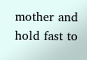mother and hold fast to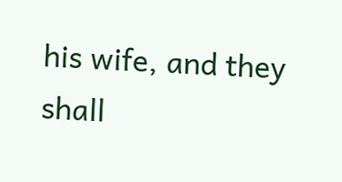his wife, and they shall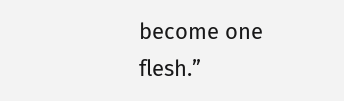become one flesh.”